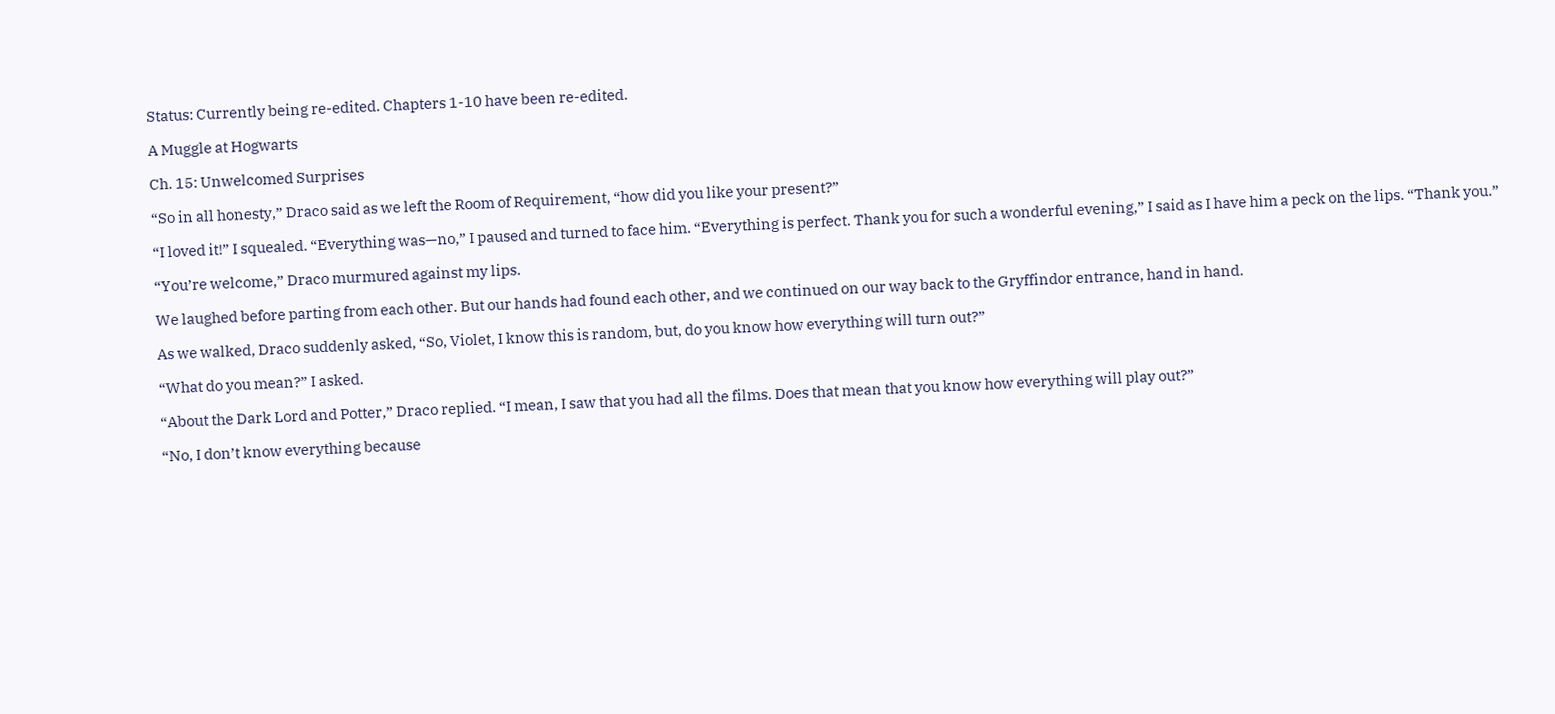Status: Currently being re-edited. Chapters 1-10 have been re-edited.

A Muggle at Hogwarts

Ch. 15: Unwelcomed Surprises

“So in all honesty,” Draco said as we left the Room of Requirement, “how did you like your present?”

“I loved it!” I squealed. “Everything was—no,” I paused and turned to face him. “Everything is perfect. Thank you for such a wonderful evening,” I said as I have him a peck on the lips. “Thank you.”

“You’re welcome,” Draco murmured against my lips.

We laughed before parting from each other. But our hands had found each other, and we continued on our way back to the Gryffindor entrance, hand in hand.

As we walked, Draco suddenly asked, “So, Violet, I know this is random, but, do you know how everything will turn out?”

“What do you mean?” I asked.

“About the Dark Lord and Potter,” Draco replied. “I mean, I saw that you had all the films. Does that mean that you know how everything will play out?”

“No, I don’t know everything because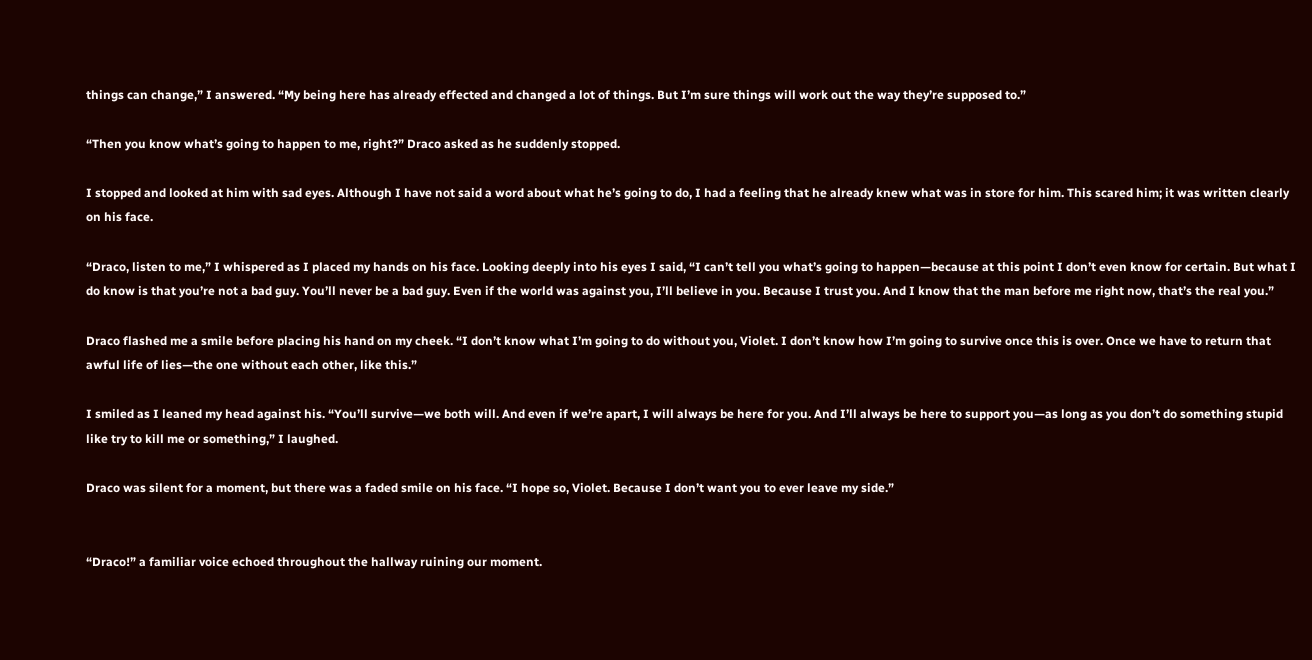things can change,” I answered. “My being here has already effected and changed a lot of things. But I’m sure things will work out the way they’re supposed to.”

“Then you know what’s going to happen to me, right?” Draco asked as he suddenly stopped.

I stopped and looked at him with sad eyes. Although I have not said a word about what he’s going to do, I had a feeling that he already knew what was in store for him. This scared him; it was written clearly on his face.

“Draco, listen to me,” I whispered as I placed my hands on his face. Looking deeply into his eyes I said, “I can’t tell you what’s going to happen—because at this point I don’t even know for certain. But what I do know is that you’re not a bad guy. You’ll never be a bad guy. Even if the world was against you, I’ll believe in you. Because I trust you. And I know that the man before me right now, that’s the real you.”

Draco flashed me a smile before placing his hand on my cheek. “I don’t know what I’m going to do without you, Violet. I don’t know how I’m going to survive once this is over. Once we have to return that awful life of lies—the one without each other, like this.”

I smiled as I leaned my head against his. “You’ll survive—we both will. And even if we’re apart, I will always be here for you. And I’ll always be here to support you—as long as you don’t do something stupid like try to kill me or something,” I laughed.

Draco was silent for a moment, but there was a faded smile on his face. “I hope so, Violet. Because I don’t want you to ever leave my side.”


“Draco!” a familiar voice echoed throughout the hallway ruining our moment.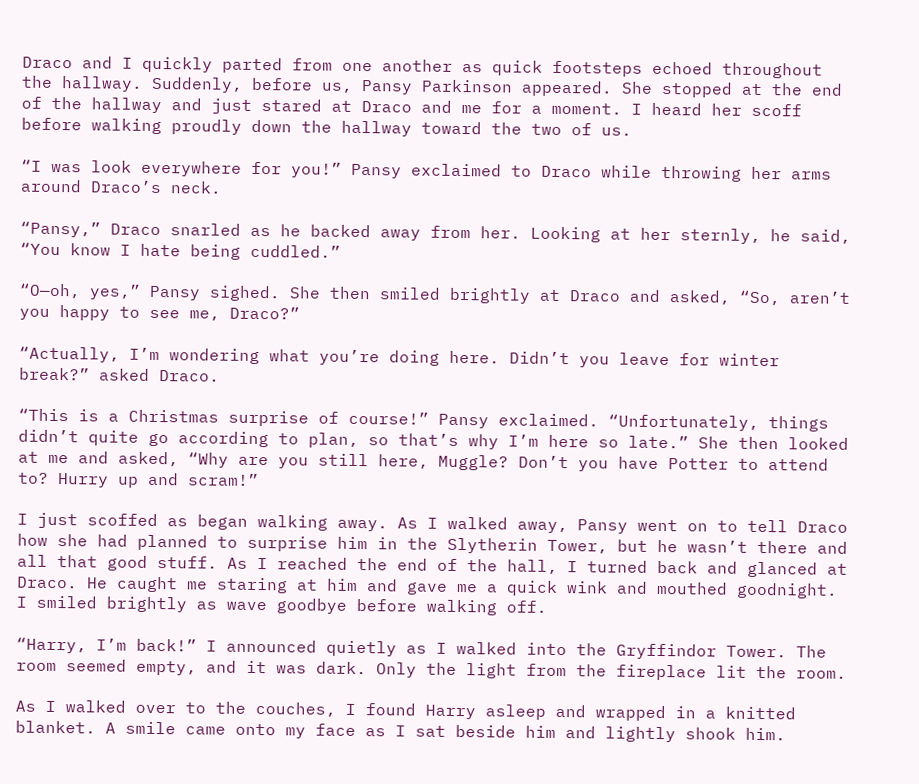Draco and I quickly parted from one another as quick footsteps echoed throughout the hallway. Suddenly, before us, Pansy Parkinson appeared. She stopped at the end of the hallway and just stared at Draco and me for a moment. I heard her scoff before walking proudly down the hallway toward the two of us.

“I was look everywhere for you!” Pansy exclaimed to Draco while throwing her arms around Draco’s neck.

“Pansy,” Draco snarled as he backed away from her. Looking at her sternly, he said, “You know I hate being cuddled.”

“O—oh, yes,” Pansy sighed. She then smiled brightly at Draco and asked, “So, aren’t you happy to see me, Draco?”

“Actually, I’m wondering what you’re doing here. Didn’t you leave for winter break?” asked Draco.

“This is a Christmas surprise of course!” Pansy exclaimed. “Unfortunately, things didn’t quite go according to plan, so that’s why I’m here so late.” She then looked at me and asked, “Why are you still here, Muggle? Don’t you have Potter to attend to? Hurry up and scram!”

I just scoffed as began walking away. As I walked away, Pansy went on to tell Draco how she had planned to surprise him in the Slytherin Tower, but he wasn’t there and all that good stuff. As I reached the end of the hall, I turned back and glanced at Draco. He caught me staring at him and gave me a quick wink and mouthed goodnight. I smiled brightly as wave goodbye before walking off.

“Harry, I’m back!” I announced quietly as I walked into the Gryffindor Tower. The room seemed empty, and it was dark. Only the light from the fireplace lit the room.

As I walked over to the couches, I found Harry asleep and wrapped in a knitted blanket. A smile came onto my face as I sat beside him and lightly shook him.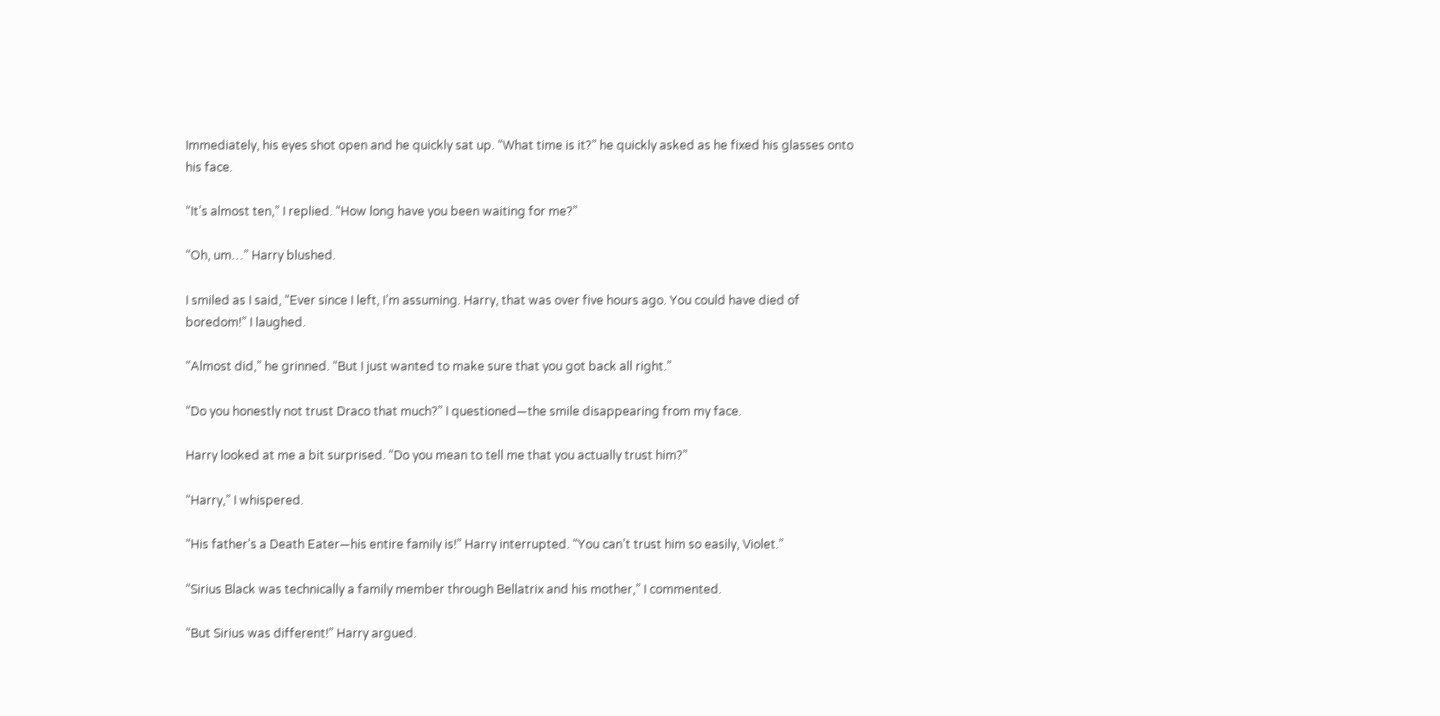Immediately, his eyes shot open and he quickly sat up. “What time is it?” he quickly asked as he fixed his glasses onto his face.

“It’s almost ten,” I replied. “How long have you been waiting for me?”

“Oh, um…” Harry blushed.

I smiled as I said, “Ever since I left, I’m assuming. Harry, that was over five hours ago. You could have died of boredom!” I laughed.

“Almost did,” he grinned. “But I just wanted to make sure that you got back all right.”

“Do you honestly not trust Draco that much?” I questioned—the smile disappearing from my face.

Harry looked at me a bit surprised. “Do you mean to tell me that you actually trust him?”

“Harry,” I whispered.

“His father’s a Death Eater—his entire family is!” Harry interrupted. “You can’t trust him so easily, Violet.”

“Sirius Black was technically a family member through Bellatrix and his mother,” I commented.

“But Sirius was different!” Harry argued.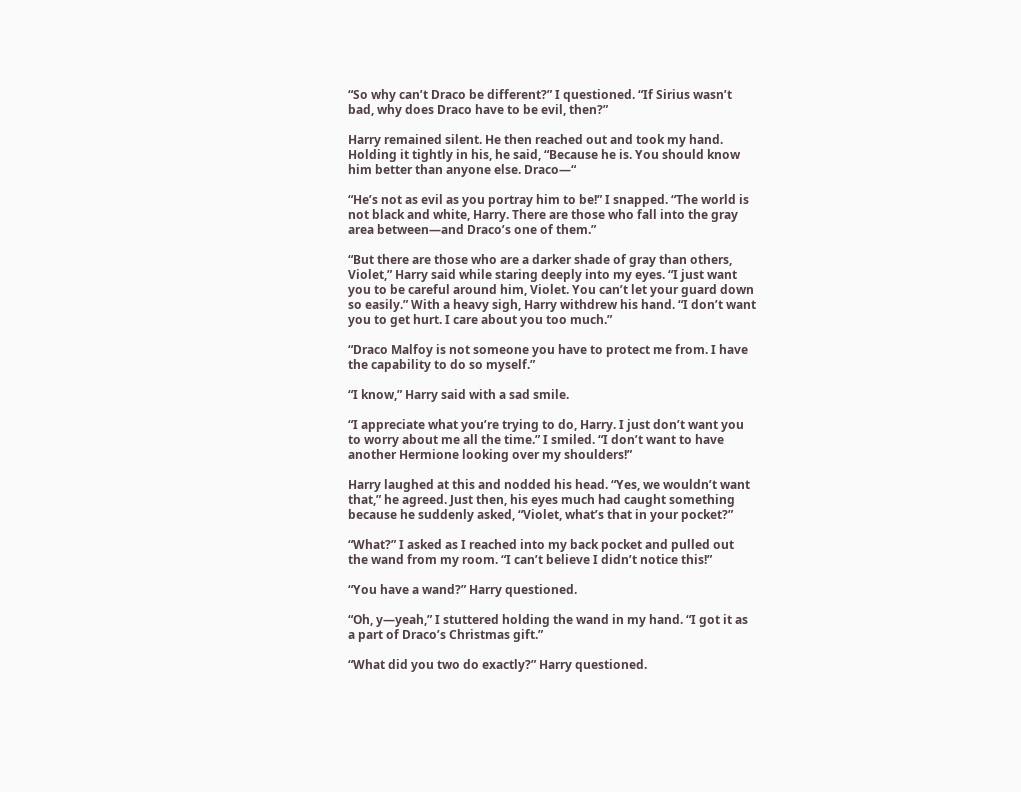“So why can’t Draco be different?” I questioned. “If Sirius wasn’t bad, why does Draco have to be evil, then?”

Harry remained silent. He then reached out and took my hand. Holding it tightly in his, he said, “Because he is. You should know him better than anyone else. Draco—“

“He’s not as evil as you portray him to be!” I snapped. “The world is not black and white, Harry. There are those who fall into the gray area between—and Draco’s one of them.”

“But there are those who are a darker shade of gray than others, Violet,” Harry said while staring deeply into my eyes. “I just want you to be careful around him, Violet. You can’t let your guard down so easily.” With a heavy sigh, Harry withdrew his hand. “I don’t want you to get hurt. I care about you too much.”

“Draco Malfoy is not someone you have to protect me from. I have the capability to do so myself.”

“I know,” Harry said with a sad smile.

“I appreciate what you’re trying to do, Harry. I just don’t want you to worry about me all the time.” I smiled. “I don’t want to have another Hermione looking over my shoulders!”

Harry laughed at this and nodded his head. “Yes, we wouldn’t want that,” he agreed. Just then, his eyes much had caught something because he suddenly asked, “Violet, what’s that in your pocket?”

“What?” I asked as I reached into my back pocket and pulled out the wand from my room. “I can’t believe I didn’t notice this!”

“You have a wand?” Harry questioned.

“Oh, y—yeah,” I stuttered holding the wand in my hand. “I got it as a part of Draco’s Christmas gift.”

“What did you two do exactly?” Harry questioned.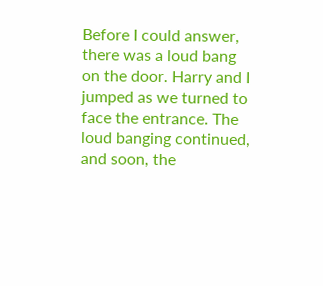Before I could answer, there was a loud bang on the door. Harry and I jumped as we turned to face the entrance. The loud banging continued, and soon, the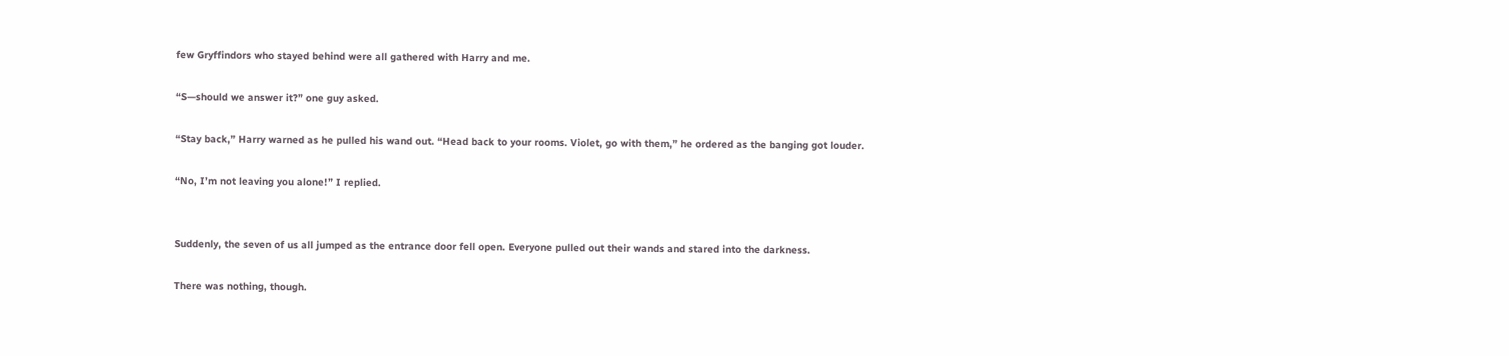few Gryffindors who stayed behind were all gathered with Harry and me.

“S—should we answer it?” one guy asked.

“Stay back,” Harry warned as he pulled his wand out. “Head back to your rooms. Violet, go with them,” he ordered as the banging got louder.

“No, I’m not leaving you alone!” I replied.


Suddenly, the seven of us all jumped as the entrance door fell open. Everyone pulled out their wands and stared into the darkness.

There was nothing, though.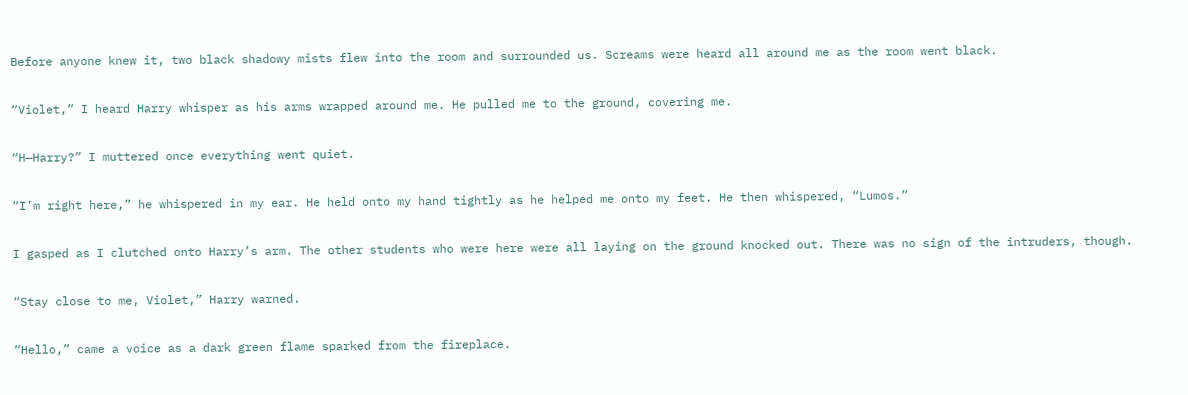Before anyone knew it, two black shadowy mists flew into the room and surrounded us. Screams were heard all around me as the room went black.

“Violet,” I heard Harry whisper as his arms wrapped around me. He pulled me to the ground, covering me.

“H—Harry?” I muttered once everything went quiet.

“I’m right here,” he whispered in my ear. He held onto my hand tightly as he helped me onto my feet. He then whispered, “Lumos.”

I gasped as I clutched onto Harry’s arm. The other students who were here were all laying on the ground knocked out. There was no sign of the intruders, though.

“Stay close to me, Violet,” Harry warned.

“Hello,” came a voice as a dark green flame sparked from the fireplace.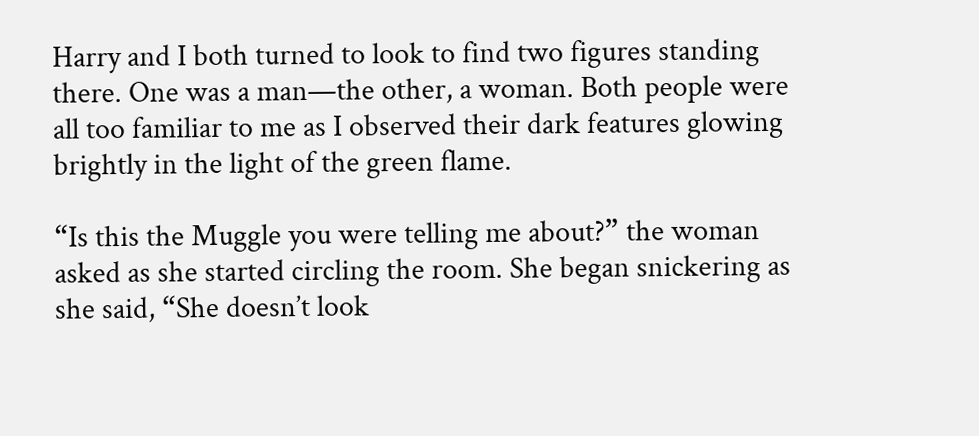Harry and I both turned to look to find two figures standing there. One was a man—the other, a woman. Both people were all too familiar to me as I observed their dark features glowing brightly in the light of the green flame.

“Is this the Muggle you were telling me about?” the woman asked as she started circling the room. She began snickering as she said, “She doesn’t look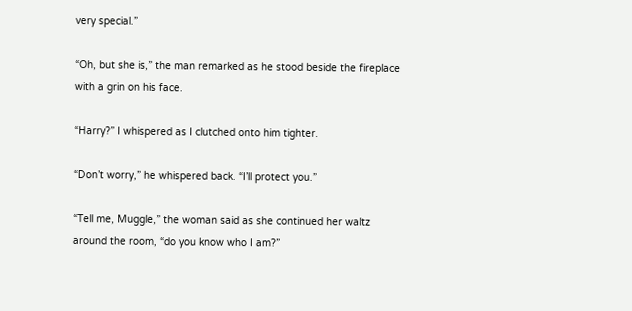very special.”

“Oh, but she is,” the man remarked as he stood beside the fireplace with a grin on his face.

“Harry?” I whispered as I clutched onto him tighter.

“Don’t worry,” he whispered back. “I’ll protect you.”

“Tell me, Muggle,” the woman said as she continued her waltz around the room, “do you know who I am?”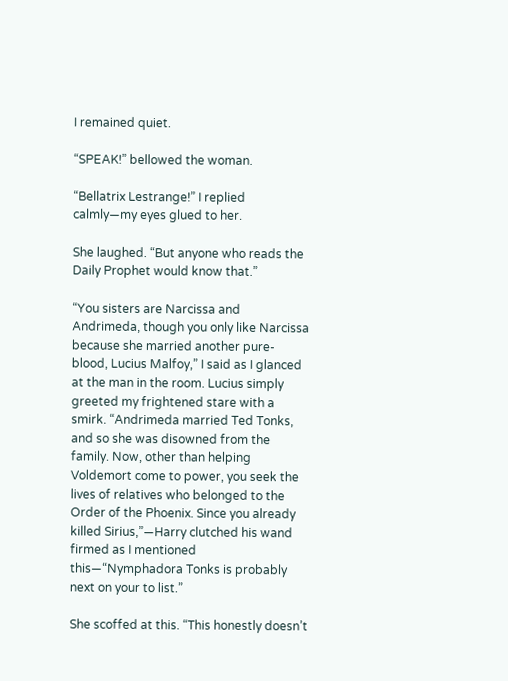I remained quiet.

“SPEAK!” bellowed the woman.

“Bellatrix Lestrange!” I replied calmly—my eyes glued to her.

She laughed. “But anyone who reads the Daily Prophet would know that.”

“You sisters are Narcissa and Andrimeda, though you only like Narcissa because she married another pure-blood, Lucius Malfoy,” I said as I glanced at the man in the room. Lucius simply greeted my frightened stare with a smirk. “Andrimeda married Ted Tonks, and so she was disowned from the family. Now, other than helping Voldemort come to power, you seek the lives of relatives who belonged to the Order of the Phoenix. Since you already killed Sirius,”—Harry clutched his wand firmed as I mentioned this—“Nymphadora Tonks is probably next on your to list.”

She scoffed at this. “This honestly doesn’t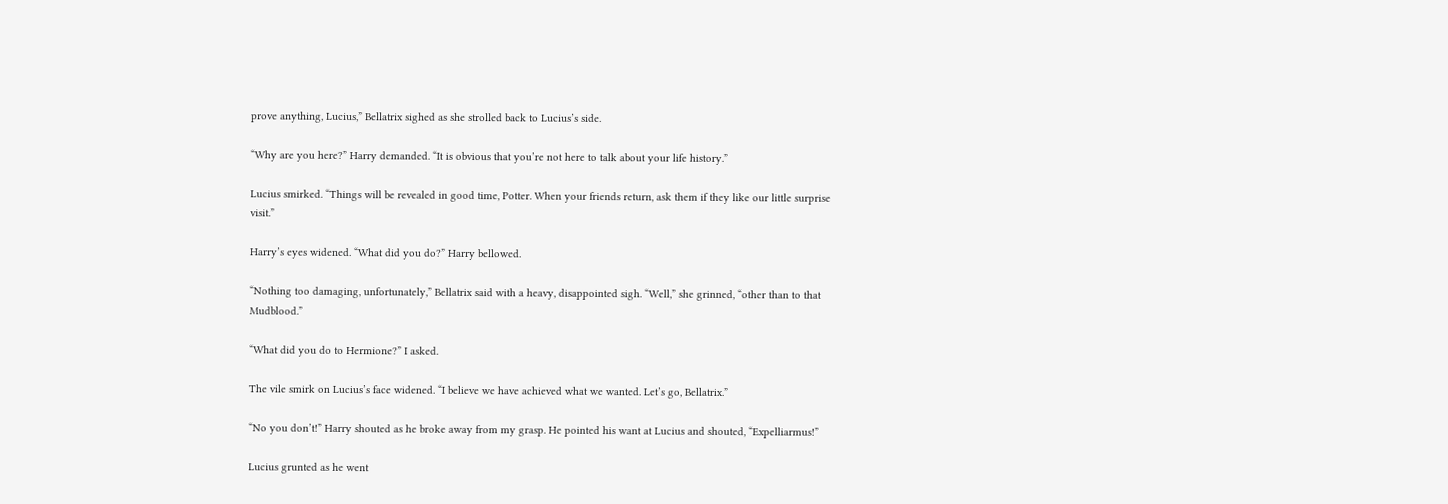prove anything, Lucius,” Bellatrix sighed as she strolled back to Lucius’s side.

“Why are you here?” Harry demanded. “It is obvious that you’re not here to talk about your life history.”

Lucius smirked. “Things will be revealed in good time, Potter. When your friends return, ask them if they like our little surprise visit.”

Harry’s eyes widened. “What did you do?” Harry bellowed.

“Nothing too damaging, unfortunately,” Bellatrix said with a heavy, disappointed sigh. “Well,” she grinned, “other than to that Mudblood.”

“What did you do to Hermione?” I asked.

The vile smirk on Lucius’s face widened. “I believe we have achieved what we wanted. Let’s go, Bellatrix.”

“No you don’t!” Harry shouted as he broke away from my grasp. He pointed his want at Lucius and shouted, “Expelliarmus!”

Lucius grunted as he went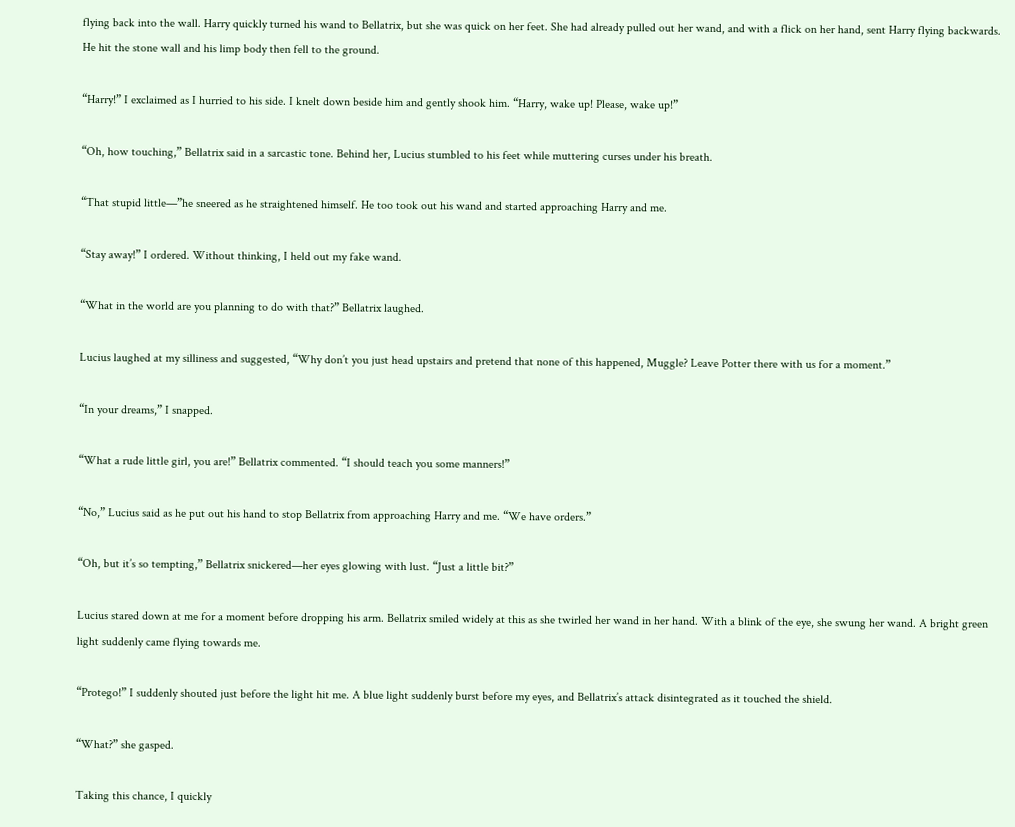flying back into the wall. Harry quickly turned his wand to Bellatrix, but she was quick on her feet. She had already pulled out her wand, and with a flick on her hand, sent Harry flying backwards. He hit the stone wall and his limp body then fell to the ground.

“Harry!” I exclaimed as I hurried to his side. I knelt down beside him and gently shook him. “Harry, wake up! Please, wake up!”

“Oh, how touching,” Bellatrix said in a sarcastic tone. Behind her, Lucius stumbled to his feet while muttering curses under his breath.

“That stupid little—”he sneered as he straightened himself. He too took out his wand and started approaching Harry and me.

“Stay away!” I ordered. Without thinking, I held out my fake wand.

“What in the world are you planning to do with that?” Bellatrix laughed.

Lucius laughed at my silliness and suggested, “Why don’t you just head upstairs and pretend that none of this happened, Muggle? Leave Potter there with us for a moment.”

“In your dreams,” I snapped.

“What a rude little girl, you are!” Bellatrix commented. “I should teach you some manners!”

“No,” Lucius said as he put out his hand to stop Bellatrix from approaching Harry and me. “We have orders.”

“Oh, but it’s so tempting,” Bellatrix snickered—her eyes glowing with lust. “Just a little bit?”

Lucius stared down at me for a moment before dropping his arm. Bellatrix smiled widely at this as she twirled her wand in her hand. With a blink of the eye, she swung her wand. A bright green light suddenly came flying towards me.

“Protego!” I suddenly shouted just before the light hit me. A blue light suddenly burst before my eyes, and Bellatrix’s attack disintegrated as it touched the shield.

“What?” she gasped.

Taking this chance, I quickly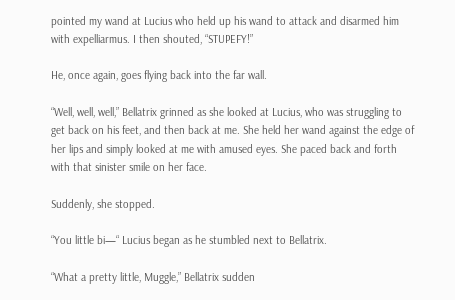pointed my wand at Lucius who held up his wand to attack and disarmed him with expelliarmus. I then shouted, “STUPEFY!”

He, once again, goes flying back into the far wall.

“Well, well, well,” Bellatrix grinned as she looked at Lucius, who was struggling to get back on his feet, and then back at me. She held her wand against the edge of her lips and simply looked at me with amused eyes. She paced back and forth with that sinister smile on her face.

Suddenly, she stopped.

“You little bi—“ Lucius began as he stumbled next to Bellatrix.

“What a pretty little, Muggle,” Bellatrix sudden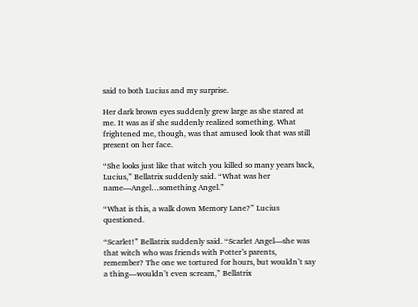said to both Lucius and my surprise.

Her dark brown eyes suddenly grew large as she stared at me. It was as if she suddenly realized something. What frightened me, though, was that amused look that was still present on her face.

“She looks just like that witch you killed so many years back, Lucius,” Bellatrix suddenly said. “What was her name—Angel…something Angel.”

“What is this, a walk down Memory Lane?” Lucius questioned.

“Scarlet!” Bellatrix suddenly said. “Scarlet Angel—she was that witch who was friends with Potter’s parents, remember? The one we tortured for hours, but wouldn’t say a thing—wouldn’t even scream,” Bellatrix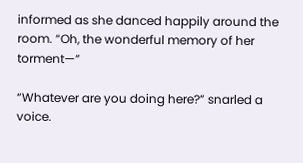informed as she danced happily around the room. “Oh, the wonderful memory of her torment—”

“Whatever are you doing here?” snarled a voice.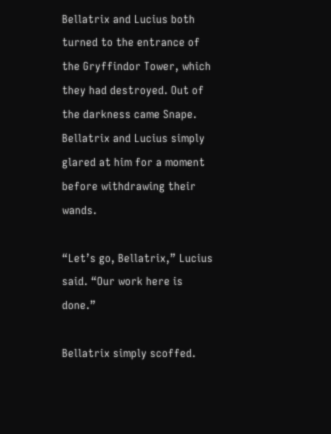Bellatrix and Lucius both turned to the entrance of the Gryffindor Tower, which they had destroyed. Out of the darkness came Snape. Bellatrix and Lucius simply glared at him for a moment before withdrawing their wands.

“Let’s go, Bellatrix,” Lucius said. “Our work here is done.”

Bellatrix simply scoffed.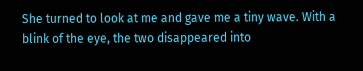She turned to look at me and gave me a tiny wave. With a blink of the eye, the two disappeared into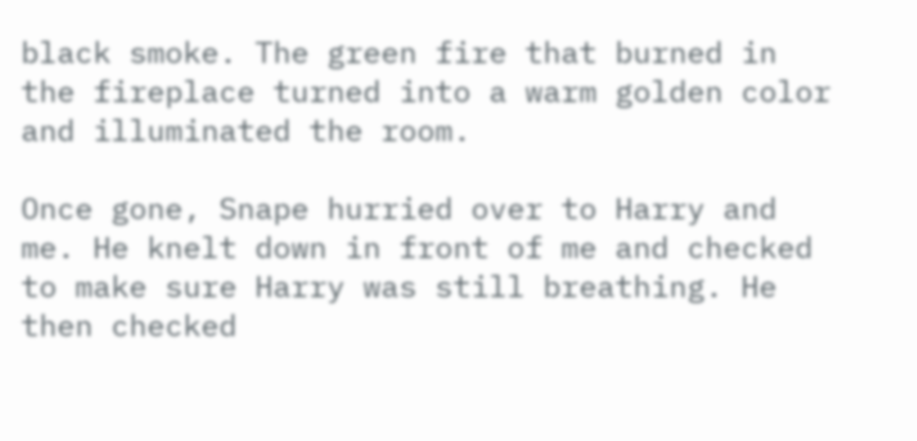black smoke. The green fire that burned in the fireplace turned into a warm golden color and illuminated the room.

Once gone, Snape hurried over to Harry and me. He knelt down in front of me and checked to make sure Harry was still breathing. He then checked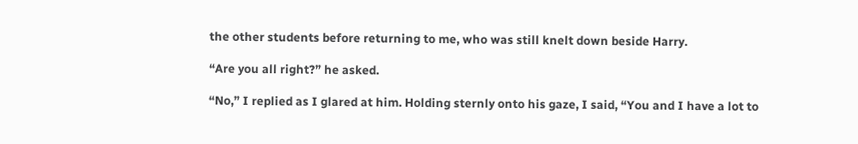the other students before returning to me, who was still knelt down beside Harry.

“Are you all right?” he asked.

“No,” I replied as I glared at him. Holding sternly onto his gaze, I said, “You and I have a lot to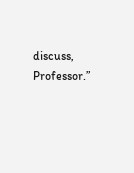discuss, Professor.”